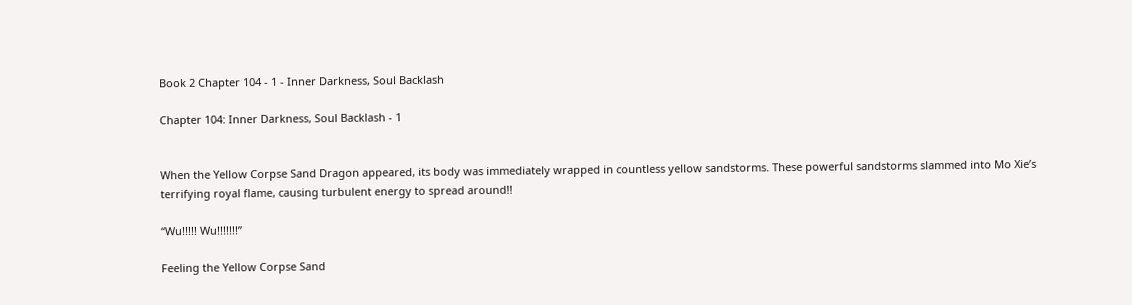Book 2 Chapter 104 - 1 - Inner Darkness, Soul Backlash

Chapter 104: Inner Darkness, Soul Backlash - 1


When the Yellow Corpse Sand Dragon appeared, its body was immediately wrapped in countless yellow sandstorms. These powerful sandstorms slammed into Mo Xie’s terrifying royal flame, causing turbulent energy to spread around!!

“Wu!!!!! Wu!!!!!!!”

Feeling the Yellow Corpse Sand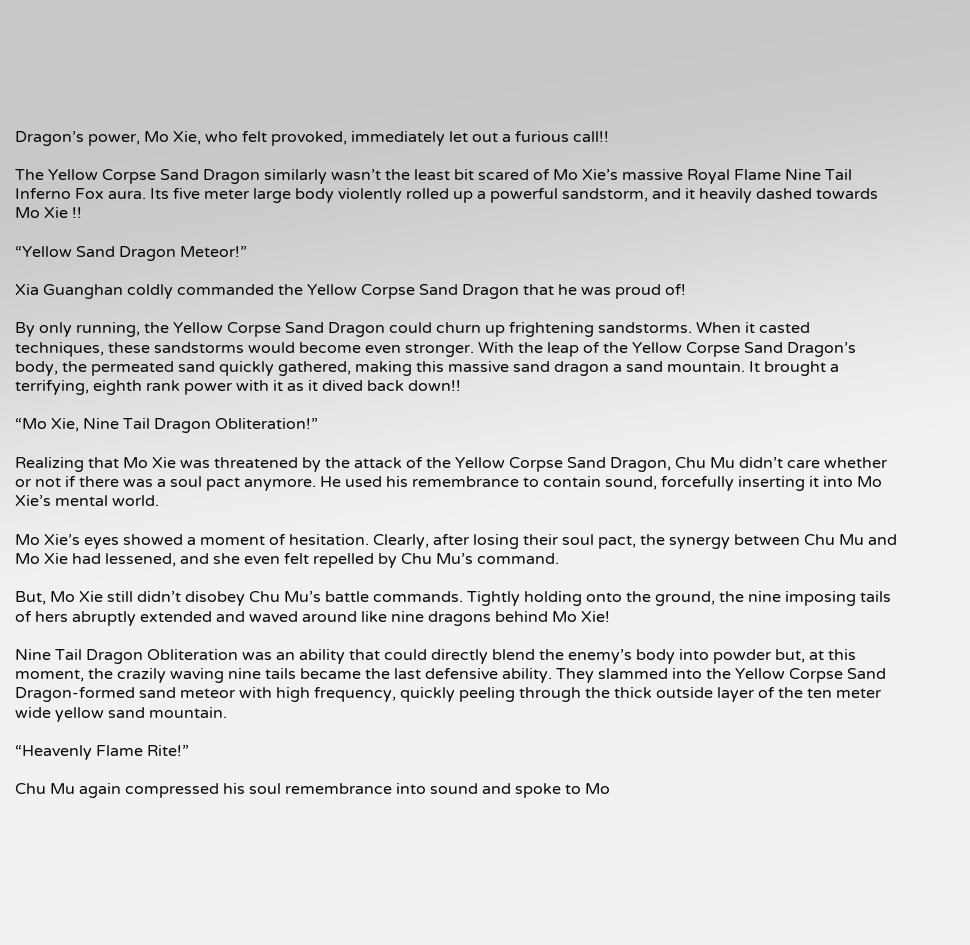Dragon’s power, Mo Xie, who felt provoked, immediately let out a furious call!!

The Yellow Corpse Sand Dragon similarly wasn’t the least bit scared of Mo Xie’s massive Royal Flame Nine Tail Inferno Fox aura. Its five meter large body violently rolled up a powerful sandstorm, and it heavily dashed towards Mo Xie !!

“Yellow Sand Dragon Meteor!”

Xia Guanghan coldly commanded the Yellow Corpse Sand Dragon that he was proud of!

By only running, the Yellow Corpse Sand Dragon could churn up frightening sandstorms. When it casted techniques, these sandstorms would become even stronger. With the leap of the Yellow Corpse Sand Dragon’s body, the permeated sand quickly gathered, making this massive sand dragon a sand mountain. It brought a terrifying, eighth rank power with it as it dived back down!!

“Mo Xie, Nine Tail Dragon Obliteration!”

Realizing that Mo Xie was threatened by the attack of the Yellow Corpse Sand Dragon, Chu Mu didn’t care whether or not if there was a soul pact anymore. He used his remembrance to contain sound, forcefully inserting it into Mo Xie’s mental world.

Mo Xie’s eyes showed a moment of hesitation. Clearly, after losing their soul pact, the synergy between Chu Mu and Mo Xie had lessened, and she even felt repelled by Chu Mu’s command.

But, Mo Xie still didn’t disobey Chu Mu’s battle commands. Tightly holding onto the ground, the nine imposing tails of hers abruptly extended and waved around like nine dragons behind Mo Xie!

Nine Tail Dragon Obliteration was an ability that could directly blend the enemy’s body into powder but, at this moment, the crazily waving nine tails became the last defensive ability. They slammed into the Yellow Corpse Sand Dragon-formed sand meteor with high frequency, quickly peeling through the thick outside layer of the ten meter wide yellow sand mountain.

“Heavenly Flame Rite!”

Chu Mu again compressed his soul remembrance into sound and spoke to Mo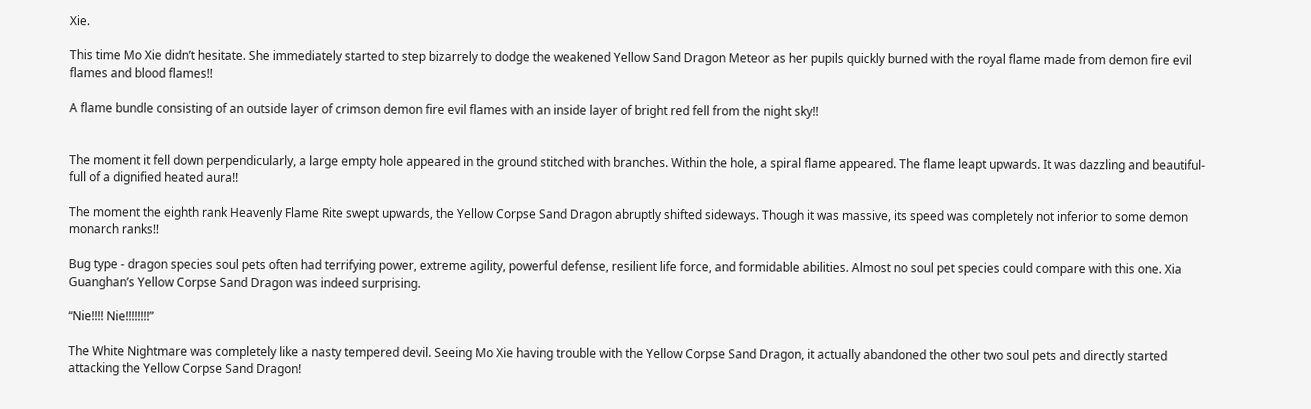Xie.

This time Mo Xie didn’t hesitate. She immediately started to step bizarrely to dodge the weakened Yellow Sand Dragon Meteor as her pupils quickly burned with the royal flame made from demon fire evil flames and blood flames!!

A flame bundle consisting of an outside layer of crimson demon fire evil flames with an inside layer of bright red fell from the night sky!!


The moment it fell down perpendicularly, a large empty hole appeared in the ground stitched with branches. Within the hole, a spiral flame appeared. The flame leapt upwards. It was dazzling and beautiful- full of a dignified heated aura!!

The moment the eighth rank Heavenly Flame Rite swept upwards, the Yellow Corpse Sand Dragon abruptly shifted sideways. Though it was massive, its speed was completely not inferior to some demon monarch ranks!!

Bug type - dragon species soul pets often had terrifying power, extreme agility, powerful defense, resilient life force, and formidable abilities. Almost no soul pet species could compare with this one. Xia Guanghan’s Yellow Corpse Sand Dragon was indeed surprising.

“Nie!!!! Nie!!!!!!!!”

The White Nightmare was completely like a nasty tempered devil. Seeing Mo Xie having trouble with the Yellow Corpse Sand Dragon, it actually abandoned the other two soul pets and directly started attacking the Yellow Corpse Sand Dragon!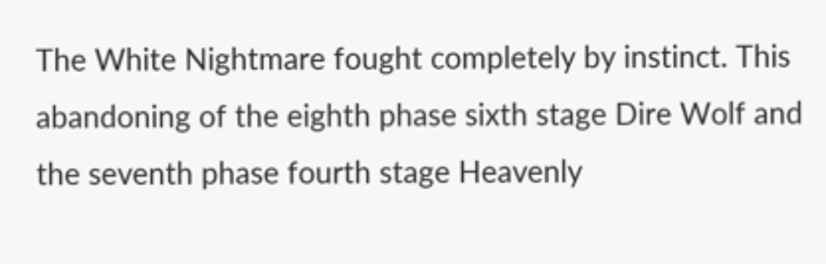The White Nightmare fought completely by instinct. This abandoning of the eighth phase sixth stage Dire Wolf and the seventh phase fourth stage Heavenly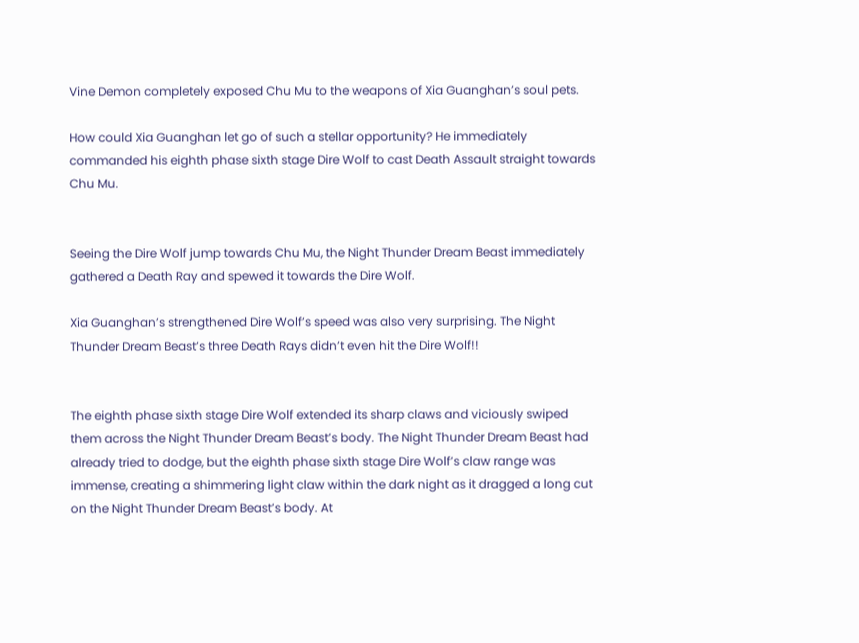Vine Demon completely exposed Chu Mu to the weapons of Xia Guanghan’s soul pets.

How could Xia Guanghan let go of such a stellar opportunity? He immediately commanded his eighth phase sixth stage Dire Wolf to cast Death Assault straight towards Chu Mu.


Seeing the Dire Wolf jump towards Chu Mu, the Night Thunder Dream Beast immediately gathered a Death Ray and spewed it towards the Dire Wolf.

Xia Guanghan’s strengthened Dire Wolf’s speed was also very surprising. The Night Thunder Dream Beast’s three Death Rays didn’t even hit the Dire Wolf!!


The eighth phase sixth stage Dire Wolf extended its sharp claws and viciously swiped them across the Night Thunder Dream Beast’s body. The Night Thunder Dream Beast had already tried to dodge, but the eighth phase sixth stage Dire Wolf’s claw range was immense, creating a shimmering light claw within the dark night as it dragged a long cut on the Night Thunder Dream Beast’s body. At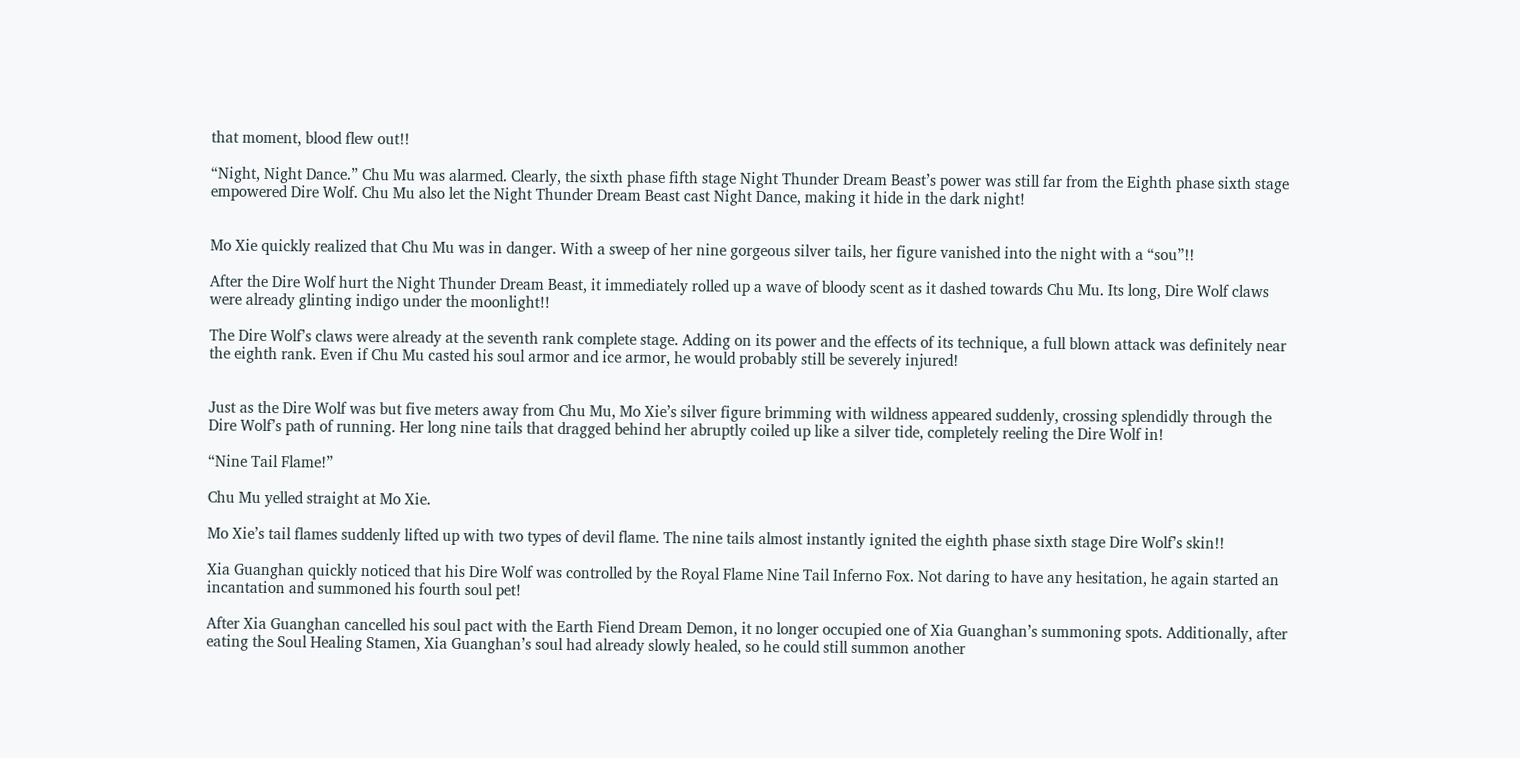that moment, blood flew out!!

“Night, Night Dance.” Chu Mu was alarmed. Clearly, the sixth phase fifth stage Night Thunder Dream Beast’s power was still far from the Eighth phase sixth stage empowered Dire Wolf. Chu Mu also let the Night Thunder Dream Beast cast Night Dance, making it hide in the dark night!


Mo Xie quickly realized that Chu Mu was in danger. With a sweep of her nine gorgeous silver tails, her figure vanished into the night with a “sou”!!

After the Dire Wolf hurt the Night Thunder Dream Beast, it immediately rolled up a wave of bloody scent as it dashed towards Chu Mu. Its long, Dire Wolf claws were already glinting indigo under the moonlight!!

The Dire Wolf’s claws were already at the seventh rank complete stage. Adding on its power and the effects of its technique, a full blown attack was definitely near the eighth rank. Even if Chu Mu casted his soul armor and ice armor, he would probably still be severely injured!


Just as the Dire Wolf was but five meters away from Chu Mu, Mo Xie’s silver figure brimming with wildness appeared suddenly, crossing splendidly through the Dire Wolf’s path of running. Her long nine tails that dragged behind her abruptly coiled up like a silver tide, completely reeling the Dire Wolf in!

“Nine Tail Flame!”

Chu Mu yelled straight at Mo Xie.

Mo Xie’s tail flames suddenly lifted up with two types of devil flame. The nine tails almost instantly ignited the eighth phase sixth stage Dire Wolf’s skin!!

Xia Guanghan quickly noticed that his Dire Wolf was controlled by the Royal Flame Nine Tail Inferno Fox. Not daring to have any hesitation, he again started an incantation and summoned his fourth soul pet!

After Xia Guanghan cancelled his soul pact with the Earth Fiend Dream Demon, it no longer occupied one of Xia Guanghan’s summoning spots. Additionally, after eating the Soul Healing Stamen, Xia Guanghan’s soul had already slowly healed, so he could still summon another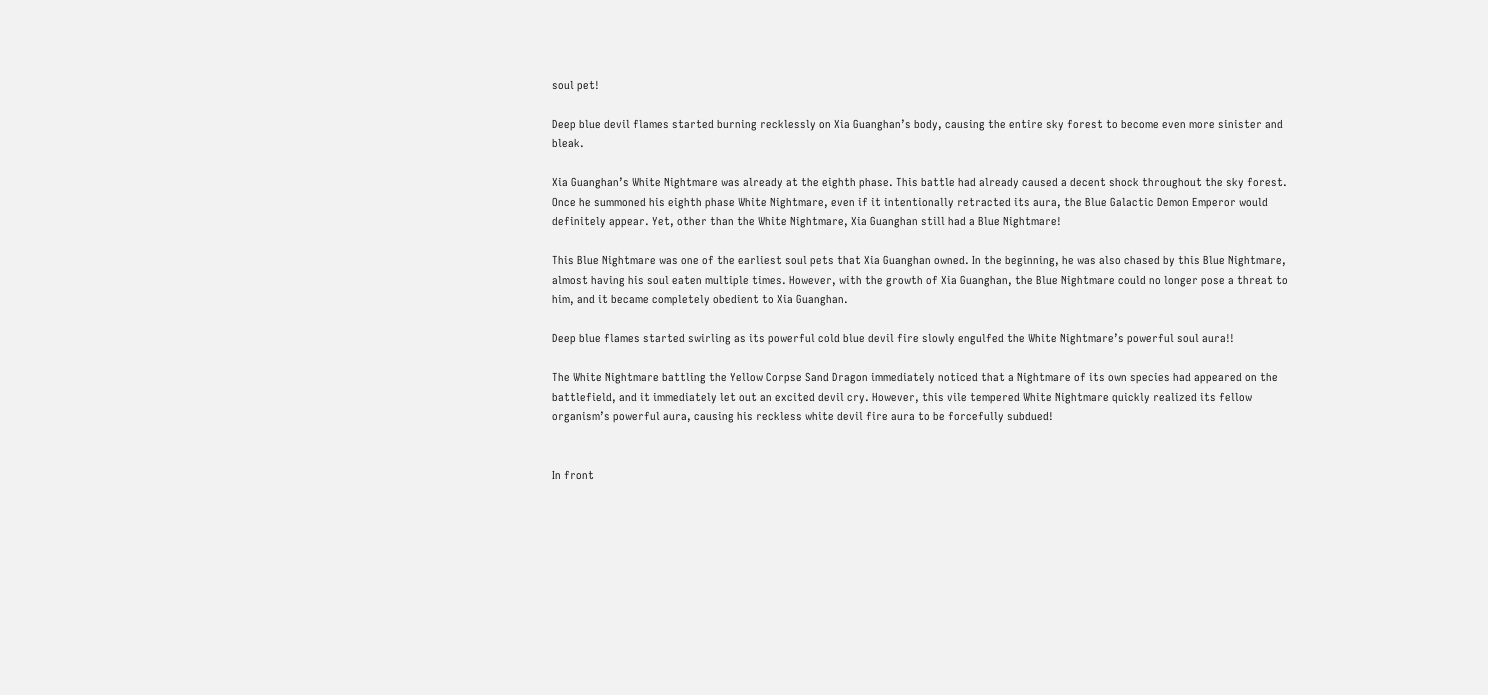soul pet!

Deep blue devil flames started burning recklessly on Xia Guanghan’s body, causing the entire sky forest to become even more sinister and bleak.

Xia Guanghan’s White Nightmare was already at the eighth phase. This battle had already caused a decent shock throughout the sky forest. Once he summoned his eighth phase White Nightmare, even if it intentionally retracted its aura, the Blue Galactic Demon Emperor would definitely appear. Yet, other than the White Nightmare, Xia Guanghan still had a Blue Nightmare!

This Blue Nightmare was one of the earliest soul pets that Xia Guanghan owned. In the beginning, he was also chased by this Blue Nightmare, almost having his soul eaten multiple times. However, with the growth of Xia Guanghan, the Blue Nightmare could no longer pose a threat to him, and it became completely obedient to Xia Guanghan.

Deep blue flames started swirling as its powerful cold blue devil fire slowly engulfed the White Nightmare’s powerful soul aura!!

The White Nightmare battling the Yellow Corpse Sand Dragon immediately noticed that a Nightmare of its own species had appeared on the battlefield, and it immediately let out an excited devil cry. However, this vile tempered White Nightmare quickly realized its fellow organism’s powerful aura, causing his reckless white devil fire aura to be forcefully subdued!


In front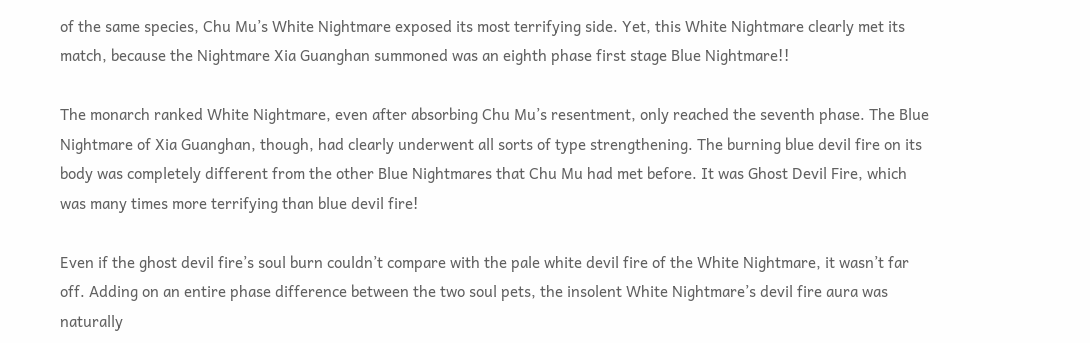of the same species, Chu Mu’s White Nightmare exposed its most terrifying side. Yet, this White Nightmare clearly met its match, because the Nightmare Xia Guanghan summoned was an eighth phase first stage Blue Nightmare!!

The monarch ranked White Nightmare, even after absorbing Chu Mu’s resentment, only reached the seventh phase. The Blue Nightmare of Xia Guanghan, though, had clearly underwent all sorts of type strengthening. The burning blue devil fire on its body was completely different from the other Blue Nightmares that Chu Mu had met before. It was Ghost Devil Fire, which was many times more terrifying than blue devil fire!

Even if the ghost devil fire’s soul burn couldn’t compare with the pale white devil fire of the White Nightmare, it wasn’t far off. Adding on an entire phase difference between the two soul pets, the insolent White Nightmare’s devil fire aura was naturally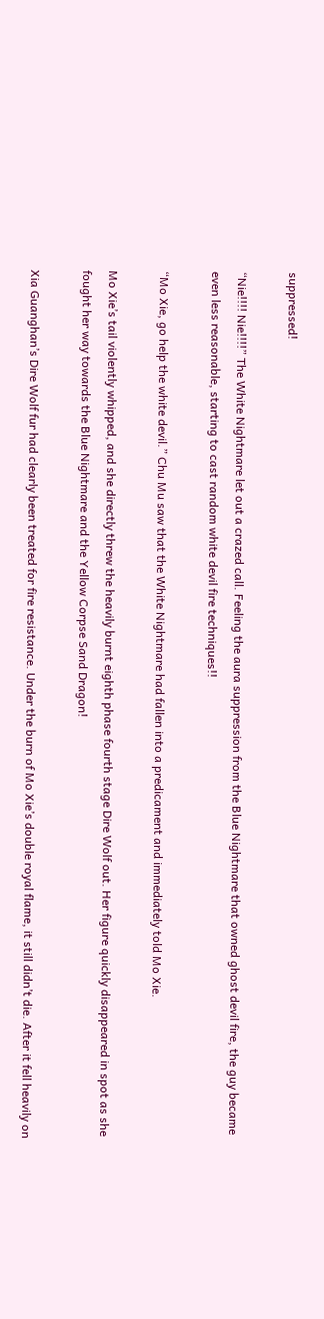suppressed!

“Nie!!!! Nie!!!!” The White Nightmare let out a crazed call. Feeling the aura suppression from the Blue Nightmare that owned ghost devil fire, the guy became even less reasonable, starting to cast random white devil fire techniques!!

“Mo Xie, go help the white devil.” Chu Mu saw that the White Nightmare had fallen into a predicament and immediately told Mo Xie.

Mo Xie’s tail violently whipped, and she directly threw the heavily burnt eighth phase fourth stage Dire Wolf out. Her figure quickly disappeared in spot as she fought her way towards the Blue Nightmare and the Yellow Corpse Sand Dragon!

Xia Guanghan’s Dire Wolf fur had clearly been treated for fire resistance. Under the burn of Mo Xie’s double royal flame, it still didn’t die. After it fell heavily on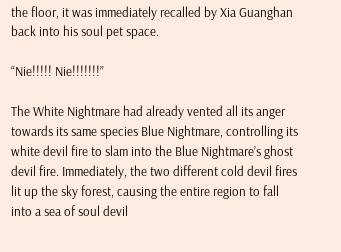the floor, it was immediately recalled by Xia Guanghan back into his soul pet space.

“Nie!!!!! Nie!!!!!!!”

The White Nightmare had already vented all its anger towards its same species Blue Nightmare, controlling its white devil fire to slam into the Blue Nightmare’s ghost devil fire. Immediately, the two different cold devil fires lit up the sky forest, causing the entire region to fall into a sea of soul devil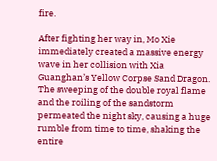fire.

After fighting her way in, Mo Xie immediately created a massive energy wave in her collision with Xia Guanghan’s Yellow Corpse Sand Dragon. The sweeping of the double royal flame and the roiling of the sandstorm permeated the night sky, causing a huge rumble from time to time, shaking the entire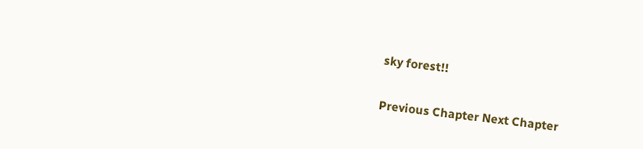sky forest!!


Previous Chapter Next Chapter